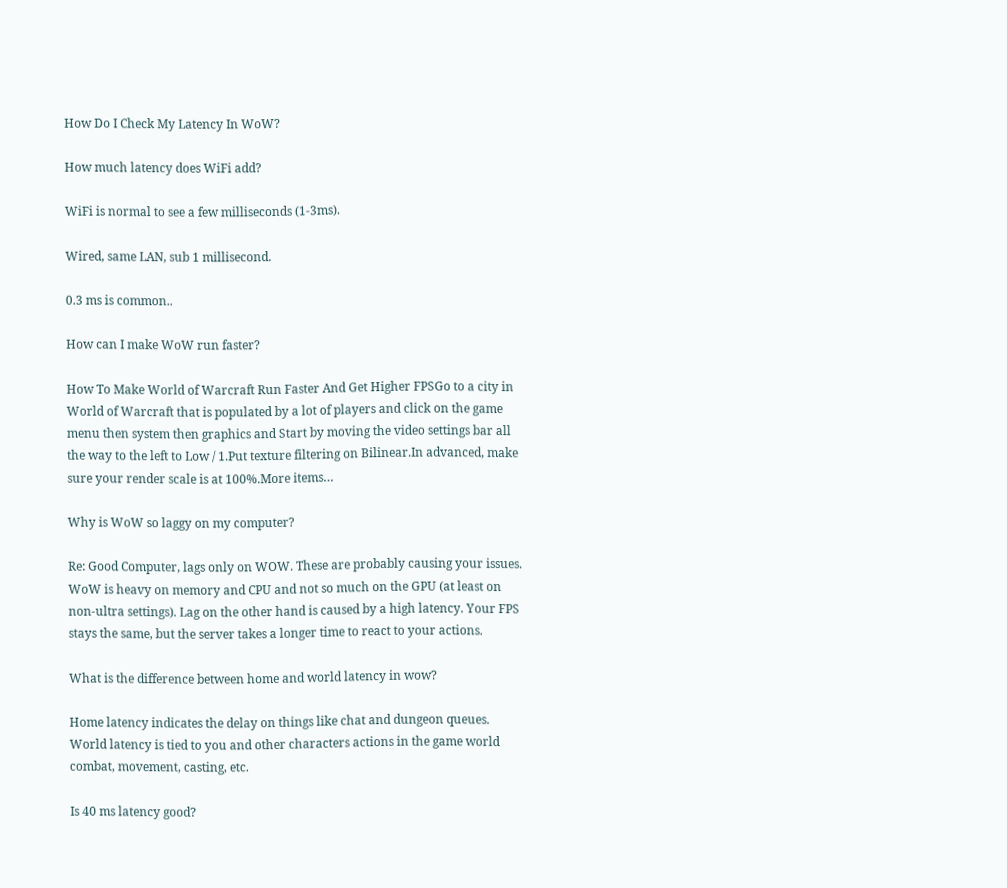How Do I Check My Latency In WoW?

How much latency does WiFi add?

WiFi is normal to see a few milliseconds (1-3ms).

Wired, same LAN, sub 1 millisecond.

0.3 ms is common..

How can I make WoW run faster?

How To Make World of Warcraft Run Faster And Get Higher FPSGo to a city in World of Warcraft that is populated by a lot of players and click on the game menu then system then graphics and Start by moving the video settings bar all the way to the left to Low / 1.Put texture filtering on Bilinear.In advanced, make sure your render scale is at 100%.More items…

Why is WoW so laggy on my computer?

Re: Good Computer, lags only on WOW. These are probably causing your issues. WoW is heavy on memory and CPU and not so much on the GPU (at least on non-ultra settings). Lag on the other hand is caused by a high latency. Your FPS stays the same, but the server takes a longer time to react to your actions.

What is the difference between home and world latency in wow?

Home latency indicates the delay on things like chat and dungeon queues. World latency is tied to you and other characters actions in the game world combat, movement, casting, etc.

Is 40 ms latency good?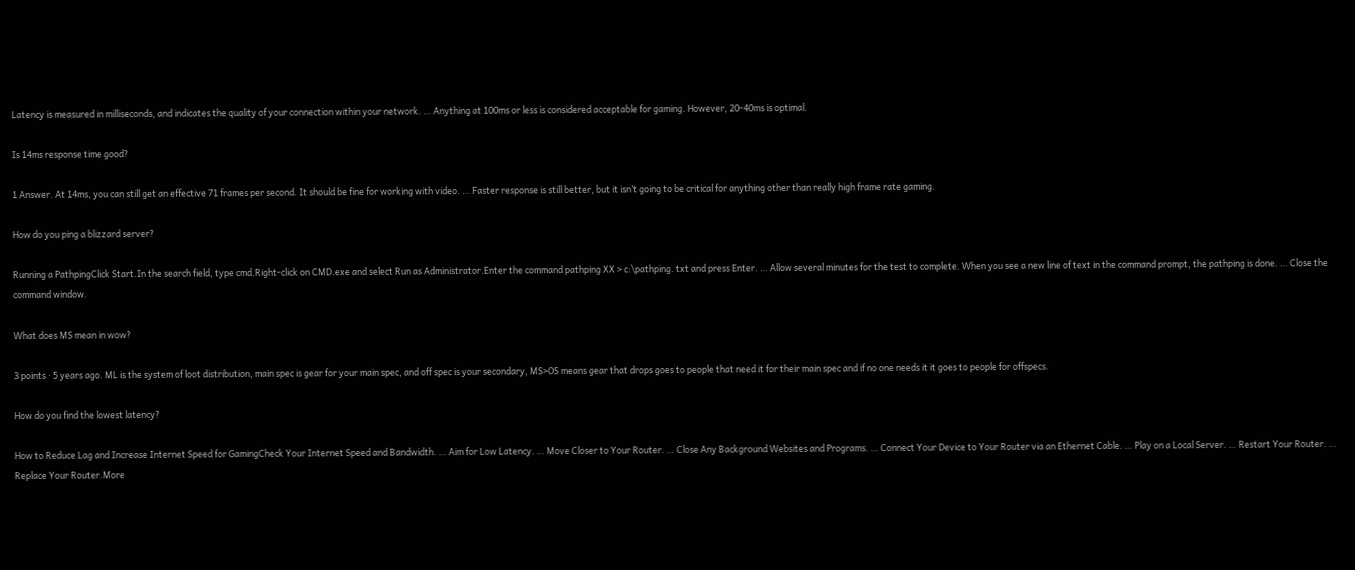Latency is measured in milliseconds, and indicates the quality of your connection within your network. … Anything at 100ms or less is considered acceptable for gaming. However, 20-40ms is optimal.

Is 14ms response time good?

1 Answer. At 14ms, you can still get an effective 71 frames per second. It should be fine for working with video. … Faster response is still better, but it isn’t going to be critical for anything other than really high frame rate gaming.

How do you ping a blizzard server?

Running a PathpingClick Start.In the search field, type cmd.Right-click on CMD.exe and select Run as Administrator.Enter the command pathping XX > c:\pathping. txt and press Enter. … Allow several minutes for the test to complete. When you see a new line of text in the command prompt, the pathping is done. … Close the command window.

What does MS mean in wow?

3 points · 5 years ago. ML is the system of loot distribution, main spec is gear for your main spec, and off spec is your secondary, MS>OS means gear that drops goes to people that need it for their main spec and if no one needs it it goes to people for offspecs.

How do you find the lowest latency?

How to Reduce Lag and Increase Internet Speed for GamingCheck Your Internet Speed and Bandwidth. … Aim for Low Latency. … Move Closer to Your Router. … Close Any Background Websites and Programs. … Connect Your Device to Your Router via an Ethernet Cable. … Play on a Local Server. … Restart Your Router. … Replace Your Router.More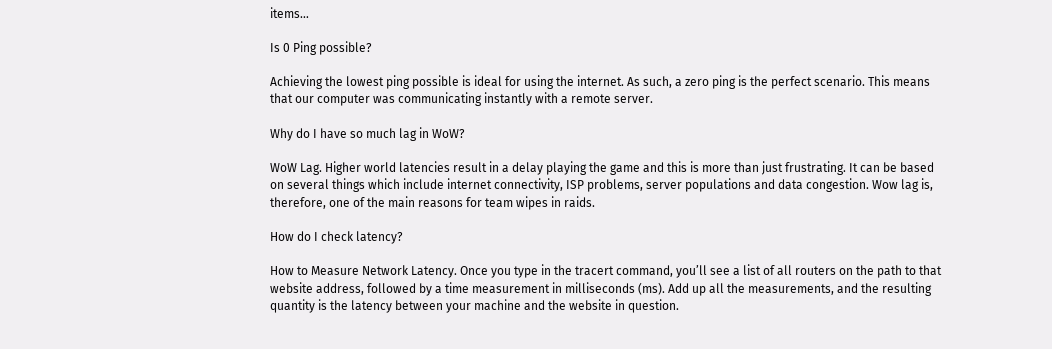items…

Is 0 Ping possible?

Achieving the lowest ping possible is ideal for using the internet. As such, a zero ping is the perfect scenario. This means that our computer was communicating instantly with a remote server.

Why do I have so much lag in WoW?

WoW Lag. Higher world latencies result in a delay playing the game and this is more than just frustrating. It can be based on several things which include internet connectivity, ISP problems, server populations and data congestion. Wow lag is, therefore, one of the main reasons for team wipes in raids.

How do I check latency?

How to Measure Network Latency. Once you type in the tracert command, you’ll see a list of all routers on the path to that website address, followed by a time measurement in milliseconds (ms). Add up all the measurements, and the resulting quantity is the latency between your machine and the website in question.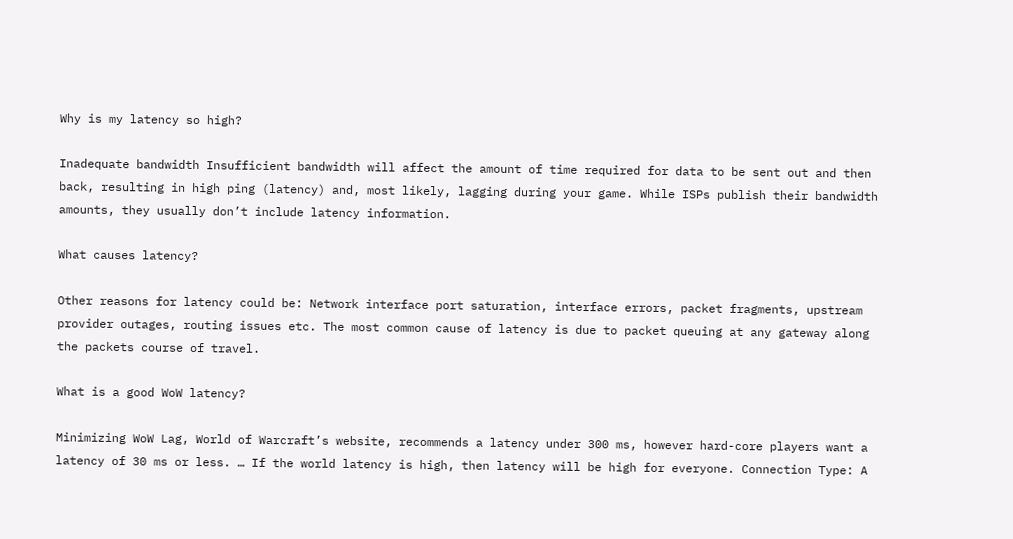Why is my latency so high?

Inadequate bandwidth Insufficient bandwidth will affect the amount of time required for data to be sent out and then back, resulting in high ping (latency) and, most likely, lagging during your game. While ISPs publish their bandwidth amounts, they usually don’t include latency information.

What causes latency?

Other reasons for latency could be: Network interface port saturation, interface errors, packet fragments, upstream provider outages, routing issues etc. The most common cause of latency is due to packet queuing at any gateway along the packets course of travel.

What is a good WoW latency?

Minimizing WoW Lag, World of Warcraft’s website, recommends a latency under 300 ms, however hard-core players want a latency of 30 ms or less. … If the world latency is high, then latency will be high for everyone. Connection Type: A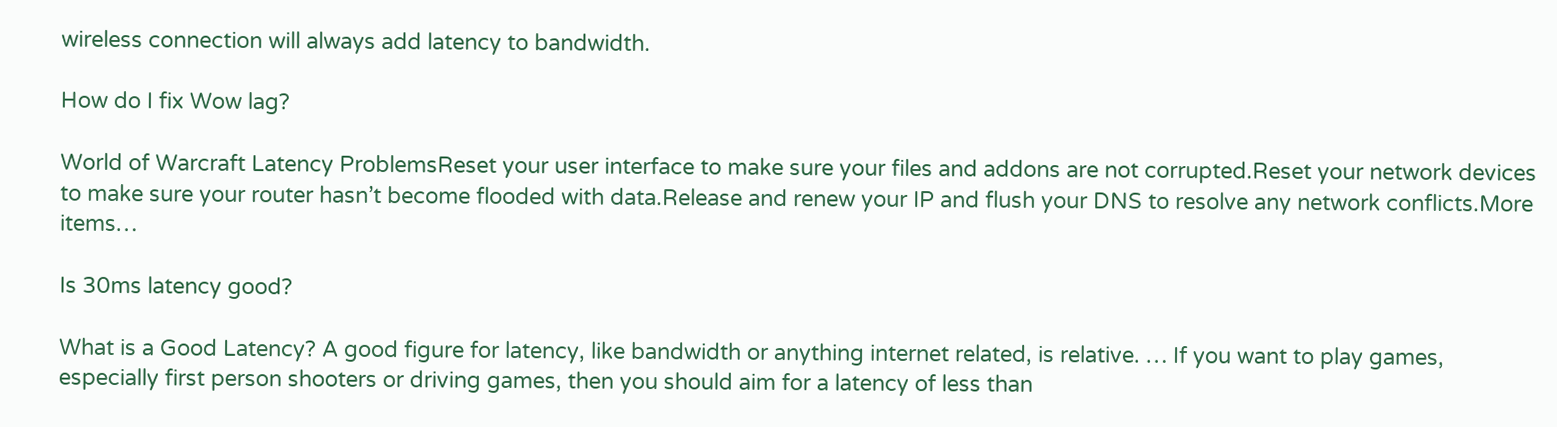wireless connection will always add latency to bandwidth.

How do I fix Wow lag?

World of Warcraft Latency ProblemsReset your user interface to make sure your files and addons are not corrupted.Reset your network devices to make sure your router hasn’t become flooded with data.Release and renew your IP and flush your DNS to resolve any network conflicts.More items…

Is 30ms latency good?

What is a Good Latency? A good figure for latency, like bandwidth or anything internet related, is relative. … If you want to play games, especially first person shooters or driving games, then you should aim for a latency of less than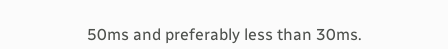50ms and preferably less than 30ms.